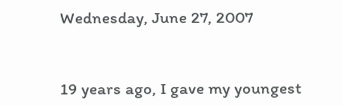Wednesday, June 27, 2007


19 years ago, I gave my youngest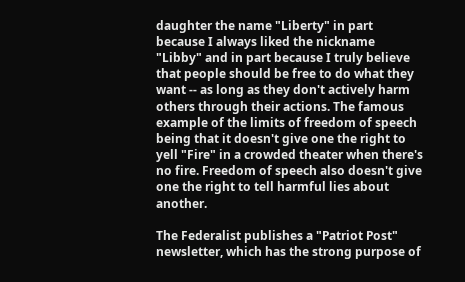daughter the name "Liberty" in part because I always liked the nickname "Libby" and in part because I truly believe that people should be free to do what they want -- as long as they don't actively harm others through their actions. The famous example of the limits of freedom of speech being that it doesn't give one the right to yell "Fire" in a crowded theater when there's no fire. Freedom of speech also doesn't give one the right to tell harmful lies about another.

The Federalist publishes a "Patriot Post" newsletter, which has the strong purpose of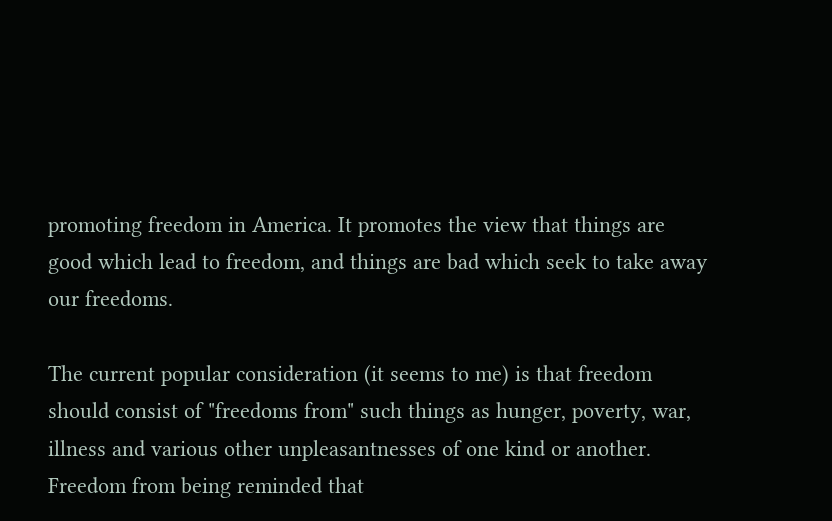promoting freedom in America. It promotes the view that things are good which lead to freedom, and things are bad which seek to take away our freedoms.

The current popular consideration (it seems to me) is that freedom should consist of "freedoms from" such things as hunger, poverty, war, illness and various other unpleasantnesses of one kind or another. Freedom from being reminded that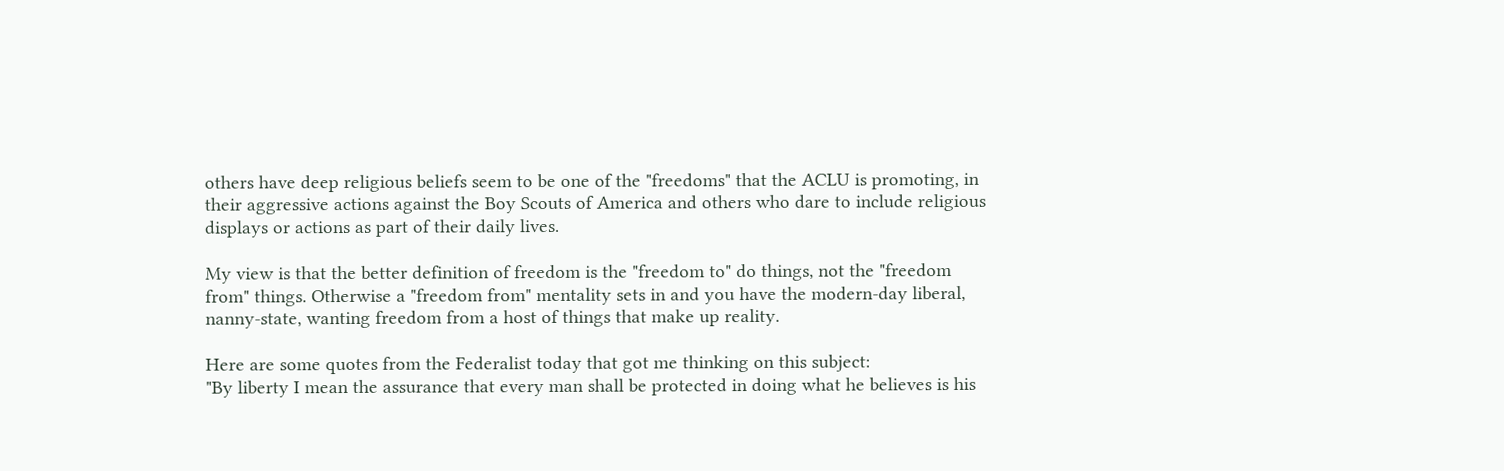others have deep religious beliefs seem to be one of the "freedoms" that the ACLU is promoting, in their aggressive actions against the Boy Scouts of America and others who dare to include religious displays or actions as part of their daily lives.

My view is that the better definition of freedom is the "freedom to" do things, not the "freedom from" things. Otherwise a "freedom from" mentality sets in and you have the modern-day liberal, nanny-state, wanting freedom from a host of things that make up reality.

Here are some quotes from the Federalist today that got me thinking on this subject:
"By liberty I mean the assurance that every man shall be protected in doing what he believes is his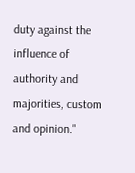duty against the influence of authority and majorities, custom and opinion."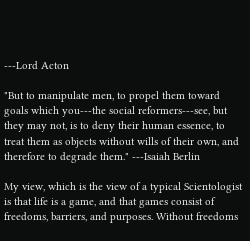---Lord Acton

"But to manipulate men, to propel them toward goals which you---the social reformers---see, but they may not, is to deny their human essence, to treat them as objects without wills of their own, and therefore to degrade them." ---Isaiah Berlin

My view, which is the view of a typical Scientologist is that life is a game, and that games consist of freedoms, barriers, and purposes. Without freedoms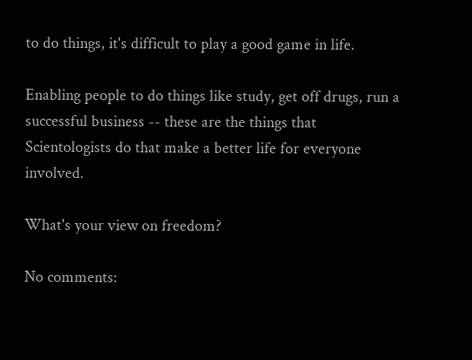to do things, it's difficult to play a good game in life.

Enabling people to do things like study, get off drugs, run a successful business -- these are the things that Scientologists do that make a better life for everyone involved.

What's your view on freedom?

No comments: